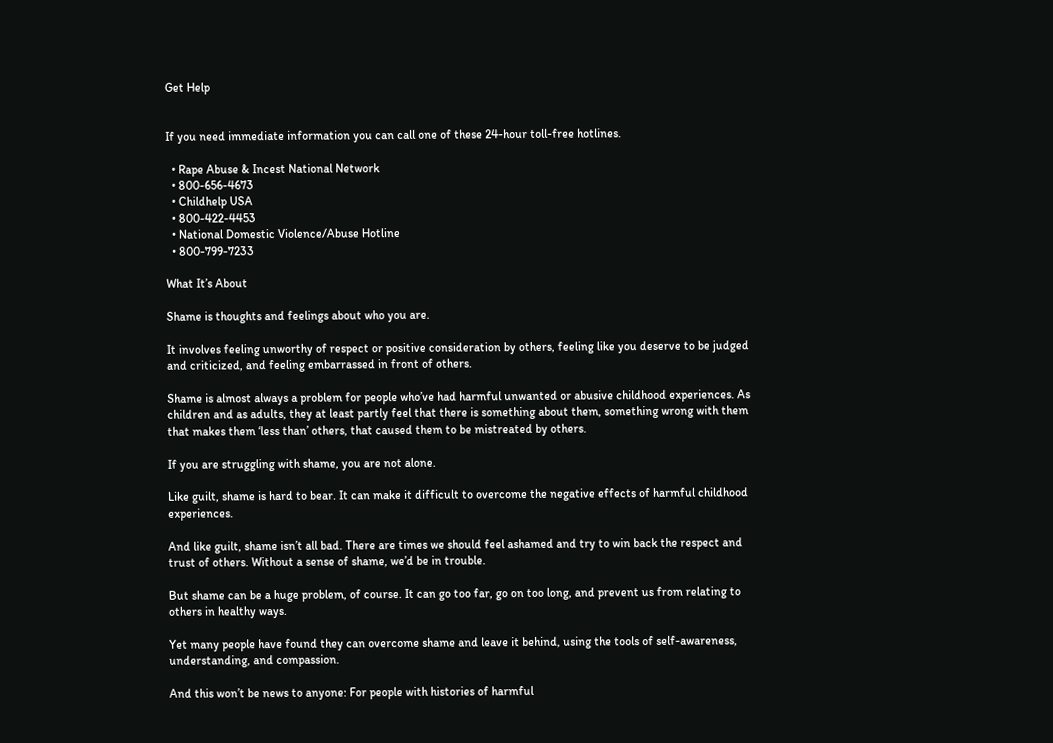Get Help


If you need immediate information you can call one of these 24-hour toll-free hotlines.

  • Rape Abuse & Incest National Network
  • 800-656-4673
  • Childhelp USA
  • 800-422-4453
  • National Domestic Violence/Abuse Hotline
  • 800-799-7233

What It’s About

Shame is thoughts and feelings about who you are.

It involves feeling unworthy of respect or positive consideration by others, feeling like you deserve to be judged and criticized, and feeling embarrassed in front of others.

Shame is almost always a problem for people who’ve had harmful unwanted or abusive childhood experiences. As children and as adults, they at least partly feel that there is something about them, something wrong with them that makes them ‘less than’ others, that caused them to be mistreated by others.

If you are struggling with shame, you are not alone.

Like guilt, shame is hard to bear. It can make it difficult to overcome the negative effects of harmful childhood experiences.

And like guilt, shame isn’t all bad. There are times we should feel ashamed and try to win back the respect and trust of others. Without a sense of shame, we’d be in trouble.

But shame can be a huge problem, of course. It can go too far, go on too long, and prevent us from relating to others in healthy ways.

Yet many people have found they can overcome shame and leave it behind, using the tools of self-awareness, understanding, and compassion.

And this won’t be news to anyone: For people with histories of harmful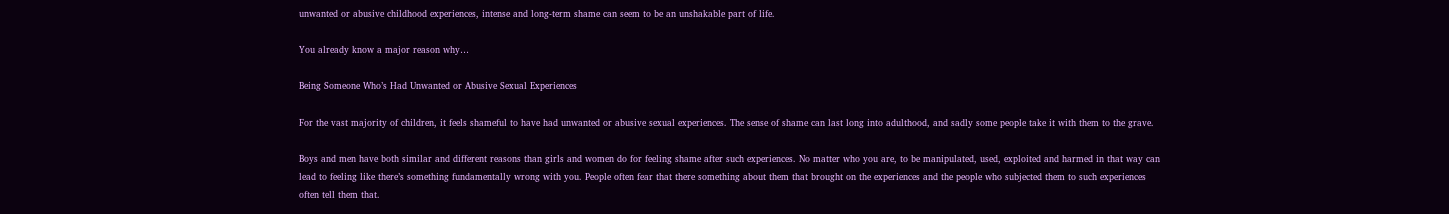unwanted or abusive childhood experiences, intense and long-term shame can seem to be an unshakable part of life.

You already know a major reason why…

Being Someone Who’s Had Unwanted or Abusive Sexual Experiences

For the vast majority of children, it feels shameful to have had unwanted or abusive sexual experiences. The sense of shame can last long into adulthood, and sadly some people take it with them to the grave.

Boys and men have both similar and different reasons than girls and women do for feeling shame after such experiences. No matter who you are, to be manipulated, used, exploited and harmed in that way can lead to feeling like there’s something fundamentally wrong with you. People often fear that there something about them that brought on the experiences and the people who subjected them to such experiences often tell them that.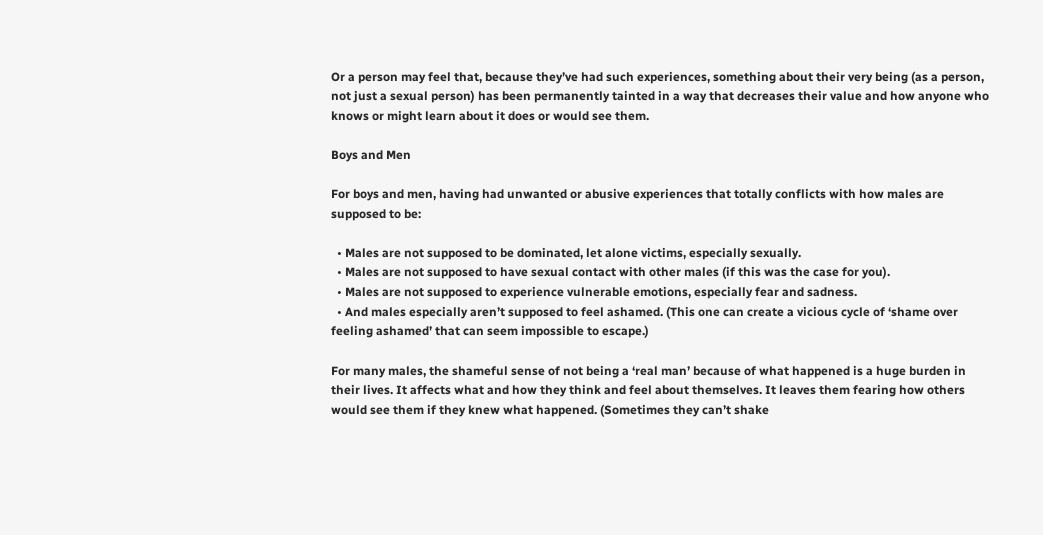Or a person may feel that, because they’ve had such experiences, something about their very being (as a person, not just a sexual person) has been permanently tainted in a way that decreases their value and how anyone who knows or might learn about it does or would see them.

Boys and Men

For boys and men, having had unwanted or abusive experiences that totally conflicts with how males are supposed to be:

  • Males are not supposed to be dominated, let alone victims, especially sexually.
  • Males are not supposed to have sexual contact with other males (if this was the case for you).
  • Males are not supposed to experience vulnerable emotions, especially fear and sadness.
  • And males especially aren’t supposed to feel ashamed. (This one can create a vicious cycle of ‘shame over feeling ashamed’ that can seem impossible to escape.)

For many males, the shameful sense of not being a ‘real man’ because of what happened is a huge burden in their lives. It affects what and how they think and feel about themselves. It leaves them fearing how others would see them if they knew what happened. (Sometimes they can’t shake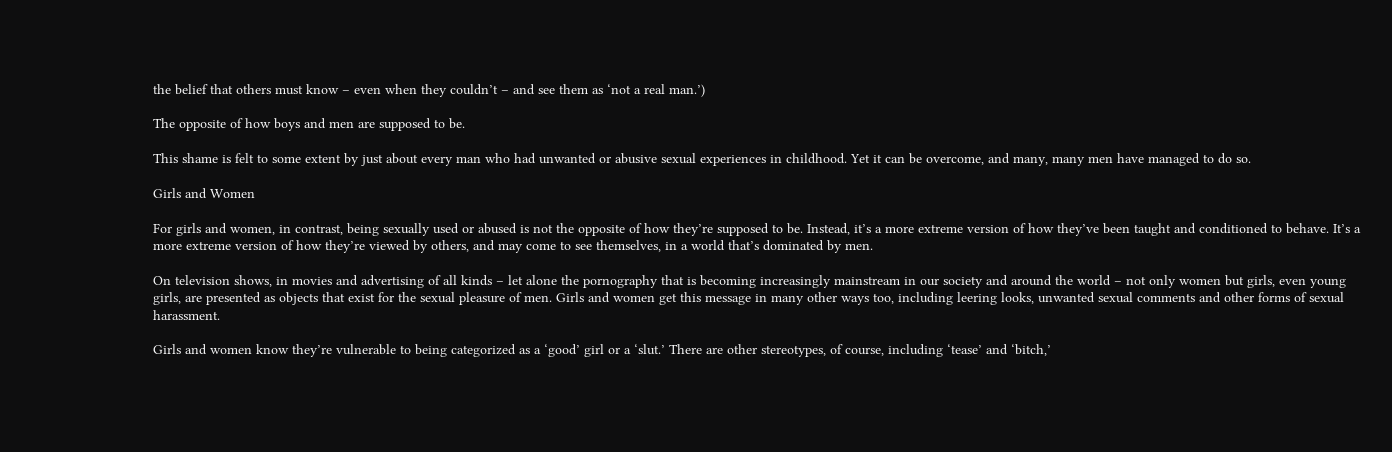the belief that others must know – even when they couldn’t – and see them as ‘not a real man.’)

The opposite of how boys and men are supposed to be.

This shame is felt to some extent by just about every man who had unwanted or abusive sexual experiences in childhood. Yet it can be overcome, and many, many men have managed to do so.

Girls and Women

For girls and women, in contrast, being sexually used or abused is not the opposite of how they’re supposed to be. Instead, it’s a more extreme version of how they’ve been taught and conditioned to behave. It’s a more extreme version of how they’re viewed by others, and may come to see themselves, in a world that’s dominated by men.

On television shows, in movies and advertising of all kinds – let alone the pornography that is becoming increasingly mainstream in our society and around the world – not only women but girls, even young girls, are presented as objects that exist for the sexual pleasure of men. Girls and women get this message in many other ways too, including leering looks, unwanted sexual comments and other forms of sexual harassment.

Girls and women know they’re vulnerable to being categorized as a ‘good’ girl or a ‘slut.’ There are other stereotypes, of course, including ‘tease’ and ‘bitch,’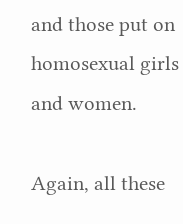and those put on homosexual girls and women.

Again, all these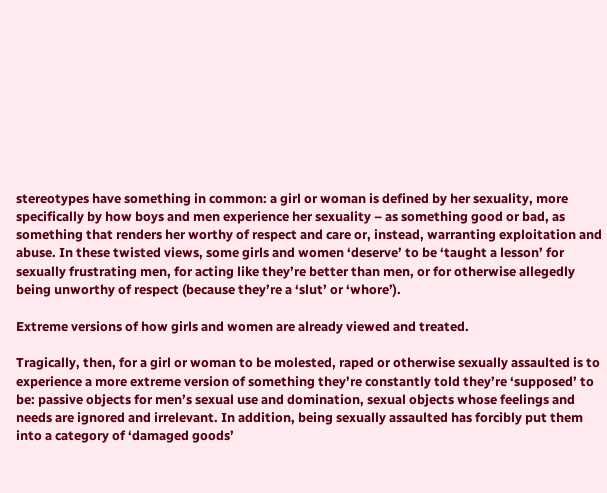stereotypes have something in common: a girl or woman is defined by her sexuality, more specifically by how boys and men experience her sexuality – as something good or bad, as something that renders her worthy of respect and care or, instead, warranting exploitation and abuse. In these twisted views, some girls and women ‘deserve’ to be ‘taught a lesson’ for sexually frustrating men, for acting like they’re better than men, or for otherwise allegedly being unworthy of respect (because they’re a ‘slut’ or ‘whore’).

Extreme versions of how girls and women are already viewed and treated.

Tragically, then, for a girl or woman to be molested, raped or otherwise sexually assaulted is to experience a more extreme version of something they’re constantly told they’re ‘supposed’ to be: passive objects for men’s sexual use and domination, sexual objects whose feelings and needs are ignored and irrelevant. In addition, being sexually assaulted has forcibly put them into a category of ‘damaged goods’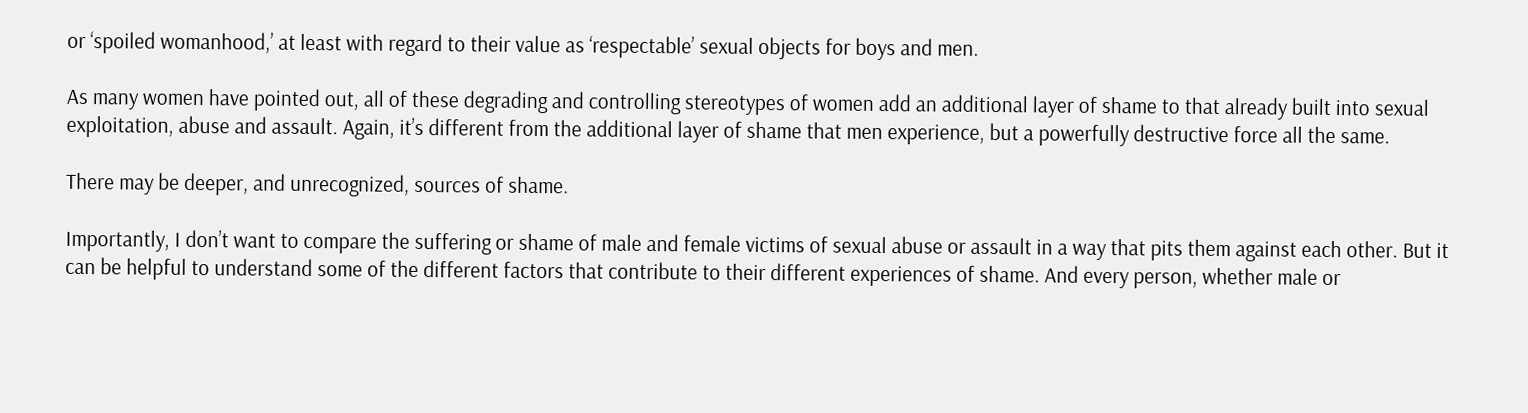or ‘spoiled womanhood,’ at least with regard to their value as ‘respectable’ sexual objects for boys and men.

As many women have pointed out, all of these degrading and controlling stereotypes of women add an additional layer of shame to that already built into sexual exploitation, abuse and assault. Again, it’s different from the additional layer of shame that men experience, but a powerfully destructive force all the same.

There may be deeper, and unrecognized, sources of shame.

Importantly, I don’t want to compare the suffering or shame of male and female victims of sexual abuse or assault in a way that pits them against each other. But it can be helpful to understand some of the different factors that contribute to their different experiences of shame. And every person, whether male or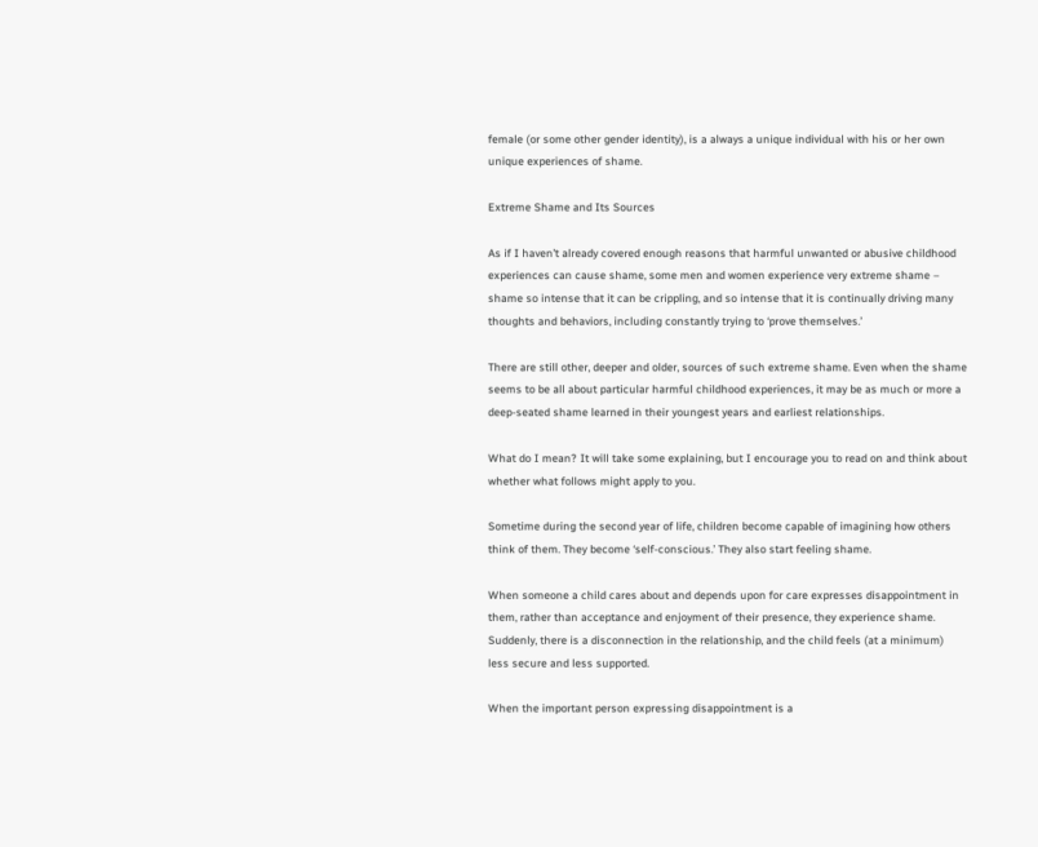female (or some other gender identity), is a always a unique individual with his or her own unique experiences of shame.

Extreme Shame and Its Sources

As if I haven’t already covered enough reasons that harmful unwanted or abusive childhood experiences can cause shame, some men and women experience very extreme shame – shame so intense that it can be crippling, and so intense that it is continually driving many thoughts and behaviors, including constantly trying to ‘prove themselves.’

There are still other, deeper and older, sources of such extreme shame. Even when the shame seems to be all about particular harmful childhood experiences, it may be as much or more a deep-seated shame learned in their youngest years and earliest relationships.

What do I mean? It will take some explaining, but I encourage you to read on and think about whether what follows might apply to you.

Sometime during the second year of life, children become capable of imagining how others think of them. They become ‘self-conscious.’ They also start feeling shame.

When someone a child cares about and depends upon for care expresses disappointment in them, rather than acceptance and enjoyment of their presence, they experience shame. Suddenly, there is a disconnection in the relationship, and the child feels (at a minimum) less secure and less supported.

When the important person expressing disappointment is a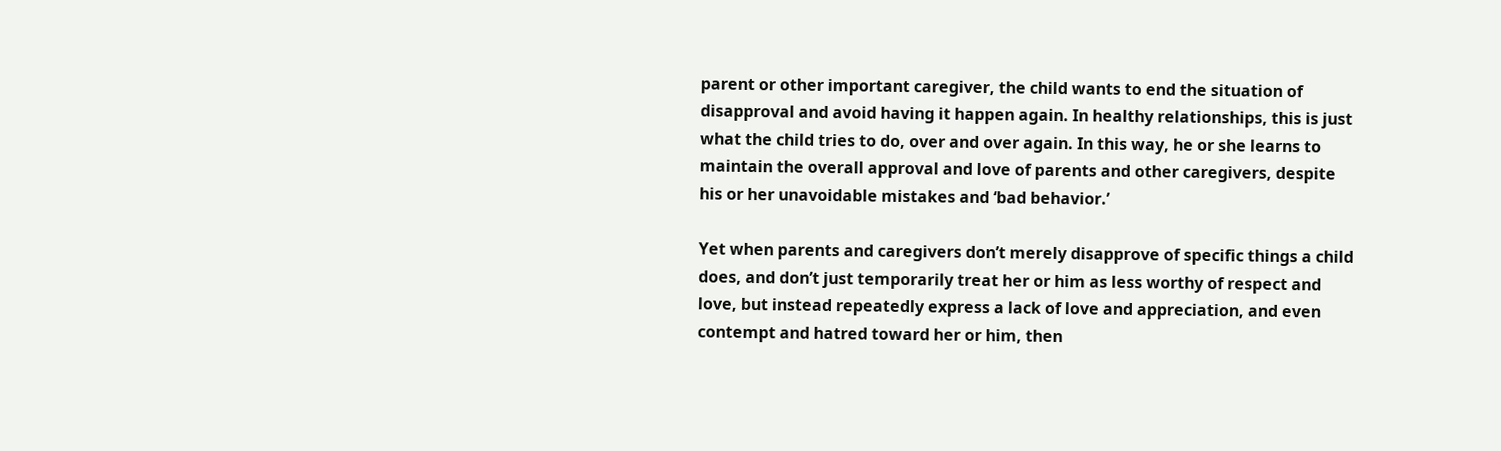parent or other important caregiver, the child wants to end the situation of disapproval and avoid having it happen again. In healthy relationships, this is just what the child tries to do, over and over again. In this way, he or she learns to maintain the overall approval and love of parents and other caregivers, despite his or her unavoidable mistakes and ‘bad behavior.’

Yet when parents and caregivers don’t merely disapprove of specific things a child does, and don’t just temporarily treat her or him as less worthy of respect and love, but instead repeatedly express a lack of love and appreciation, and even contempt and hatred toward her or him, then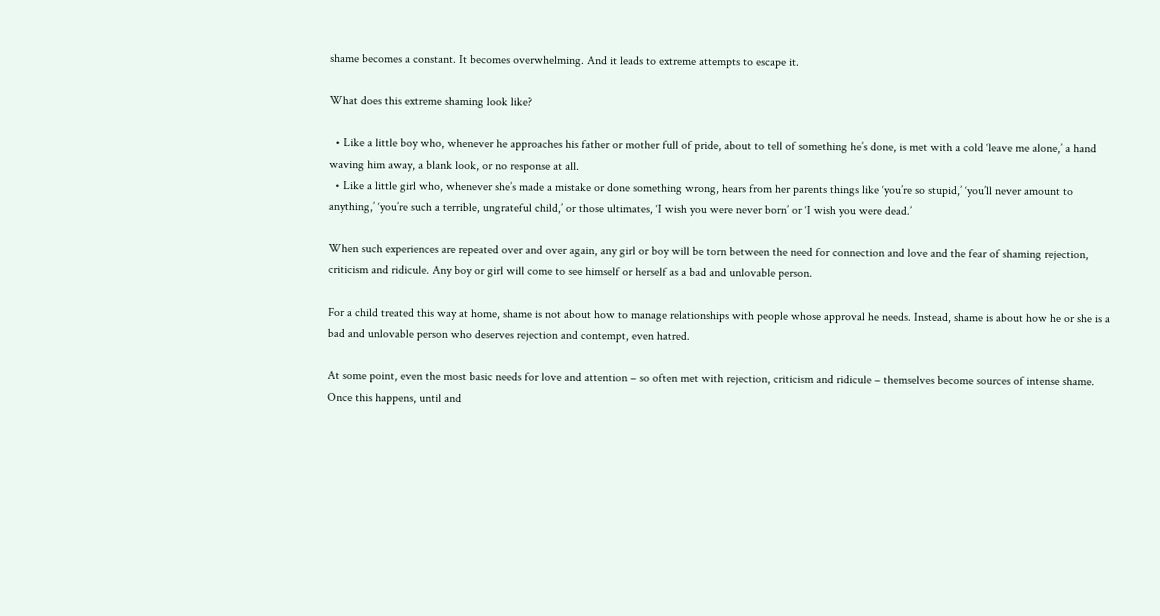shame becomes a constant. It becomes overwhelming. And it leads to extreme attempts to escape it.

What does this extreme shaming look like?

  • Like a little boy who, whenever he approaches his father or mother full of pride, about to tell of something he’s done, is met with a cold ‘leave me alone,’ a hand waving him away, a blank look, or no response at all.
  • Like a little girl who, whenever she’s made a mistake or done something wrong, hears from her parents things like ‘you’re so stupid,’ ‘you’ll never amount to anything,’ ‘you’re such a terrible, ungrateful child,’ or those ultimates, ‘I wish you were never born’ or ‘I wish you were dead.’

When such experiences are repeated over and over again, any girl or boy will be torn between the need for connection and love and the fear of shaming rejection, criticism and ridicule. Any boy or girl will come to see himself or herself as a bad and unlovable person.

For a child treated this way at home, shame is not about how to manage relationships with people whose approval he needs. Instead, shame is about how he or she is a bad and unlovable person who deserves rejection and contempt, even hatred.

At some point, even the most basic needs for love and attention – so often met with rejection, criticism and ridicule – themselves become sources of intense shame. Once this happens, until and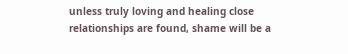unless truly loving and healing close relationships are found, shame will be a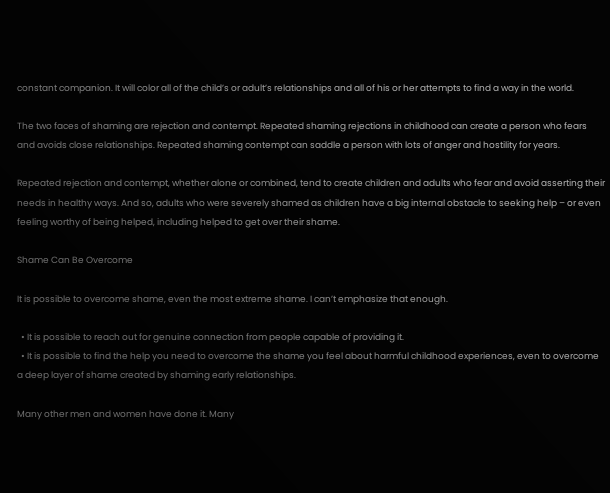constant companion. It will color all of the child’s or adult’s relationships and all of his or her attempts to find a way in the world.

The two faces of shaming are rejection and contempt. Repeated shaming rejections in childhood can create a person who fears and avoids close relationships. Repeated shaming contempt can saddle a person with lots of anger and hostility for years.

Repeated rejection and contempt, whether alone or combined, tend to create children and adults who fear and avoid asserting their needs in healthy ways. And so, adults who were severely shamed as children have a big internal obstacle to seeking help – or even feeling worthy of being helped, including helped to get over their shame.

Shame Can Be Overcome

It is possible to overcome shame, even the most extreme shame. I can’t emphasize that enough.

  • It is possible to reach out for genuine connection from people capable of providing it.
  • It is possible to find the help you need to overcome the shame you feel about harmful childhood experiences, even to overcome a deep layer of shame created by shaming early relationships.

Many other men and women have done it. Many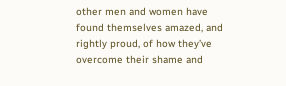other men and women have found themselves amazed, and rightly proud, of how they’ve overcome their shame and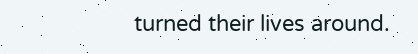turned their lives around.